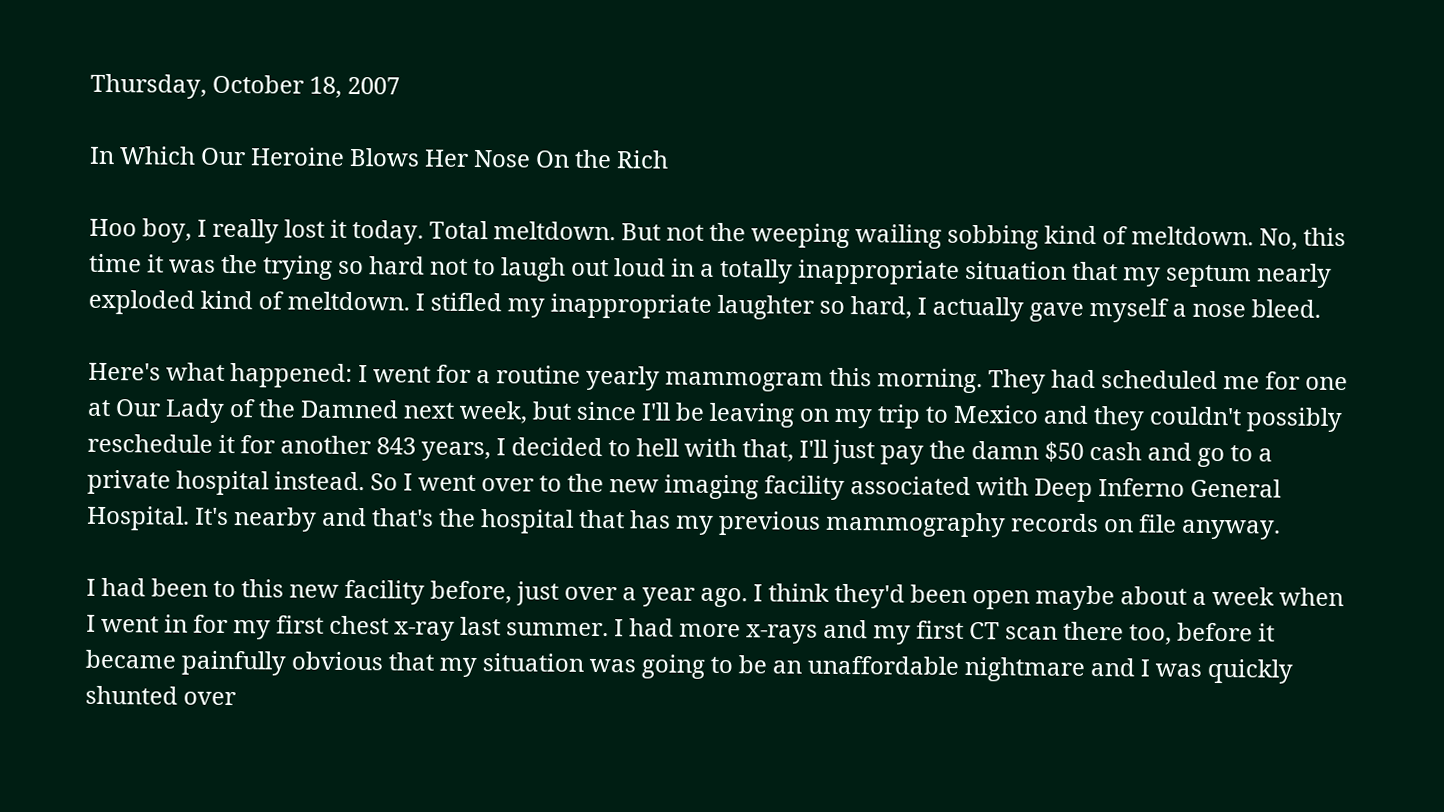Thursday, October 18, 2007

In Which Our Heroine Blows Her Nose On the Rich

Hoo boy, I really lost it today. Total meltdown. But not the weeping wailing sobbing kind of meltdown. No, this time it was the trying so hard not to laugh out loud in a totally inappropriate situation that my septum nearly exploded kind of meltdown. I stifled my inappropriate laughter so hard, I actually gave myself a nose bleed.

Here's what happened: I went for a routine yearly mammogram this morning. They had scheduled me for one at Our Lady of the Damned next week, but since I'll be leaving on my trip to Mexico and they couldn't possibly reschedule it for another 843 years, I decided to hell with that, I'll just pay the damn $50 cash and go to a private hospital instead. So I went over to the new imaging facility associated with Deep Inferno General Hospital. It's nearby and that's the hospital that has my previous mammography records on file anyway.

I had been to this new facility before, just over a year ago. I think they'd been open maybe about a week when I went in for my first chest x-ray last summer. I had more x-rays and my first CT scan there too, before it became painfully obvious that my situation was going to be an unaffordable nightmare and I was quickly shunted over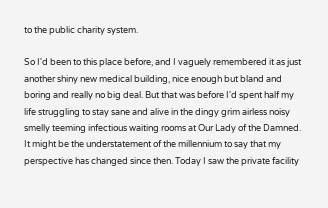to the public charity system.

So I'd been to this place before, and I vaguely remembered it as just another shiny new medical building, nice enough but bland and boring and really no big deal. But that was before I'd spent half my life struggling to stay sane and alive in the dingy grim airless noisy smelly teeming infectious waiting rooms at Our Lady of the Damned. It might be the understatement of the millennium to say that my perspective has changed since then. Today I saw the private facility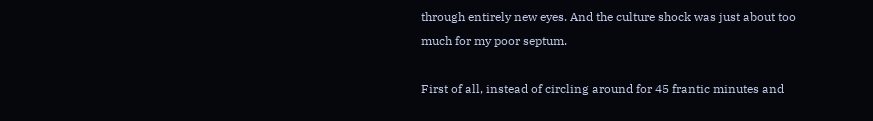through entirely new eyes. And the culture shock was just about too much for my poor septum.

First of all, instead of circling around for 45 frantic minutes and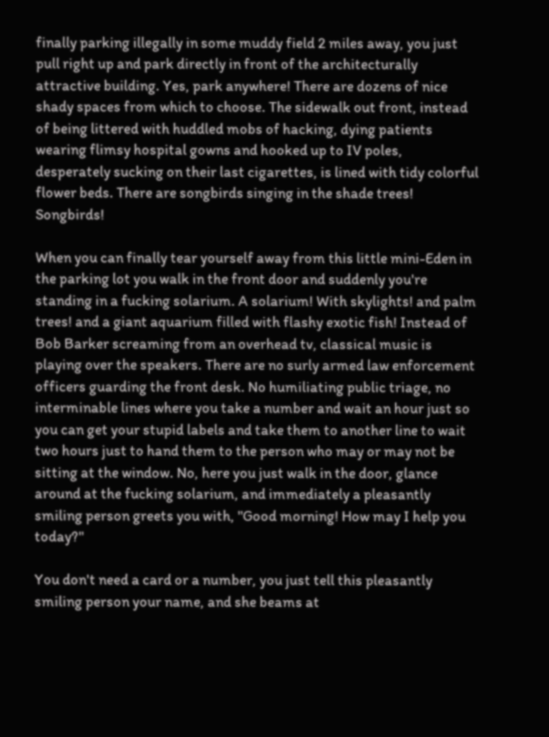finally parking illegally in some muddy field 2 miles away, you just pull right up and park directly in front of the architecturally attractive building. Yes, park anywhere! There are dozens of nice shady spaces from which to choose. The sidewalk out front, instead of being littered with huddled mobs of hacking, dying patients wearing flimsy hospital gowns and hooked up to IV poles, desperately sucking on their last cigarettes, is lined with tidy colorful flower beds. There are songbirds singing in the shade trees! Songbirds!

When you can finally tear yourself away from this little mini-Eden in the parking lot you walk in the front door and suddenly you're standing in a fucking solarium. A solarium! With skylights! and palm trees! and a giant aquarium filled with flashy exotic fish! Instead of Bob Barker screaming from an overhead tv, classical music is playing over the speakers. There are no surly armed law enforcement officers guarding the front desk. No humiliating public triage, no interminable lines where you take a number and wait an hour just so you can get your stupid labels and take them to another line to wait two hours just to hand them to the person who may or may not be sitting at the window. No, here you just walk in the door, glance around at the fucking solarium, and immediately a pleasantly smiling person greets you with, "Good morning! How may I help you today?"

You don't need a card or a number, you just tell this pleasantly smiling person your name, and she beams at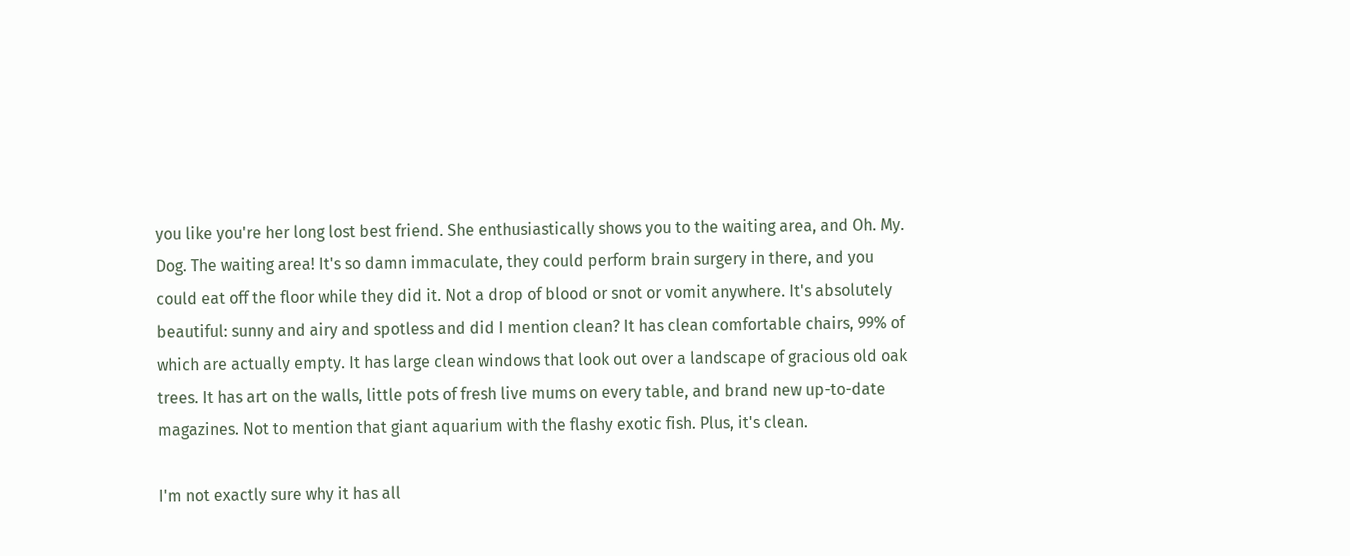you like you're her long lost best friend. She enthusiastically shows you to the waiting area, and Oh. My. Dog. The waiting area! It's so damn immaculate, they could perform brain surgery in there, and you could eat off the floor while they did it. Not a drop of blood or snot or vomit anywhere. It's absolutely beautiful: sunny and airy and spotless and did I mention clean? It has clean comfortable chairs, 99% of which are actually empty. It has large clean windows that look out over a landscape of gracious old oak trees. It has art on the walls, little pots of fresh live mums on every table, and brand new up-to-date magazines. Not to mention that giant aquarium with the flashy exotic fish. Plus, it's clean.

I'm not exactly sure why it has all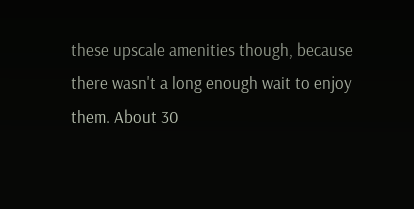these upscale amenities though, because there wasn't a long enough wait to enjoy them. About 30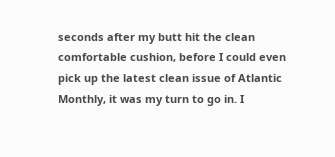seconds after my butt hit the clean comfortable cushion, before I could even pick up the latest clean issue of Atlantic Monthly, it was my turn to go in. I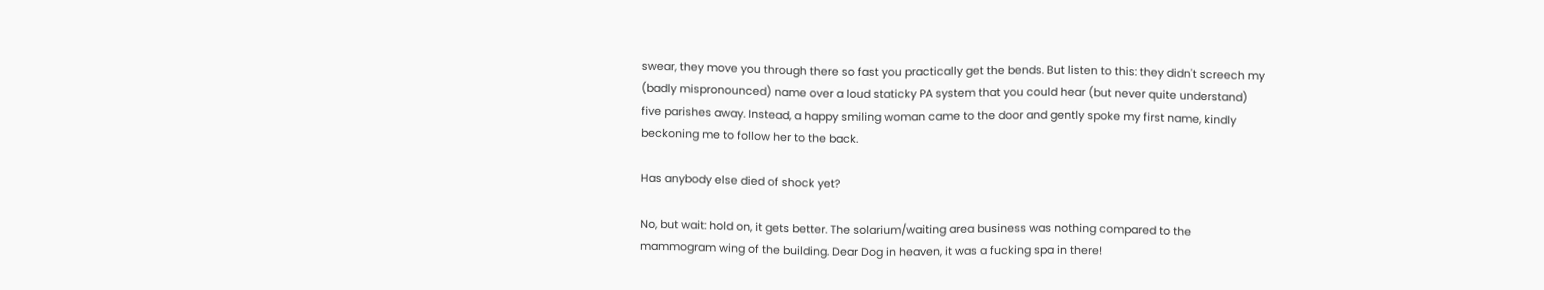swear, they move you through there so fast you practically get the bends. But listen to this: they didn't screech my (badly mispronounced) name over a loud staticky PA system that you could hear (but never quite understand) five parishes away. Instead, a happy smiling woman came to the door and gently spoke my first name, kindly beckoning me to follow her to the back.

Has anybody else died of shock yet?

No, but wait: hold on, it gets better. The solarium/waiting area business was nothing compared to the mammogram wing of the building. Dear Dog in heaven, it was a fucking spa in there!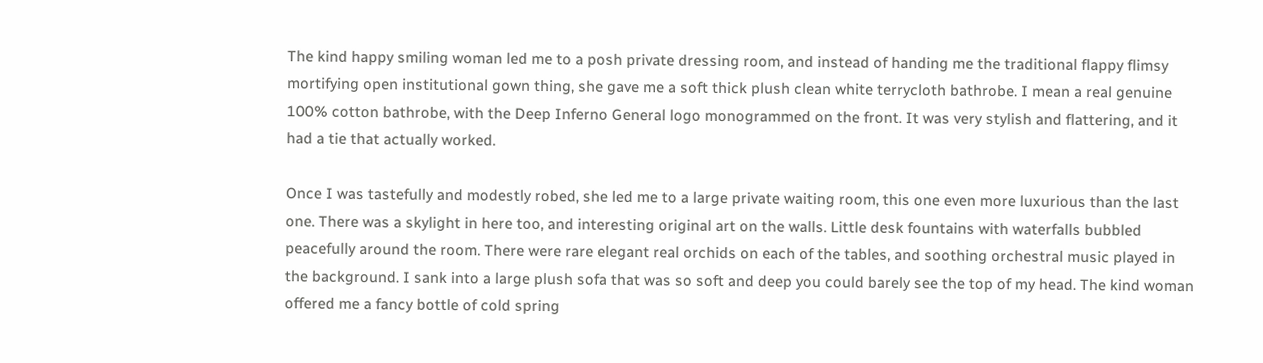The kind happy smiling woman led me to a posh private dressing room, and instead of handing me the traditional flappy flimsy mortifying open institutional gown thing, she gave me a soft thick plush clean white terrycloth bathrobe. I mean a real genuine 100% cotton bathrobe, with the Deep Inferno General logo monogrammed on the front. It was very stylish and flattering, and it had a tie that actually worked.

Once I was tastefully and modestly robed, she led me to a large private waiting room, this one even more luxurious than the last one. There was a skylight in here too, and interesting original art on the walls. Little desk fountains with waterfalls bubbled peacefully around the room. There were rare elegant real orchids on each of the tables, and soothing orchestral music played in the background. I sank into a large plush sofa that was so soft and deep you could barely see the top of my head. The kind woman offered me a fancy bottle of cold spring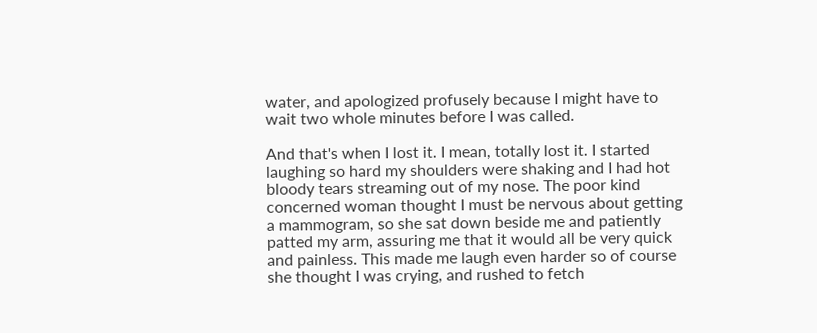water, and apologized profusely because I might have to wait two whole minutes before I was called.

And that's when I lost it. I mean, totally lost it. I started laughing so hard my shoulders were shaking and I had hot bloody tears streaming out of my nose. The poor kind concerned woman thought I must be nervous about getting a mammogram, so she sat down beside me and patiently patted my arm, assuring me that it would all be very quick and painless. This made me laugh even harder so of course she thought I was crying, and rushed to fetch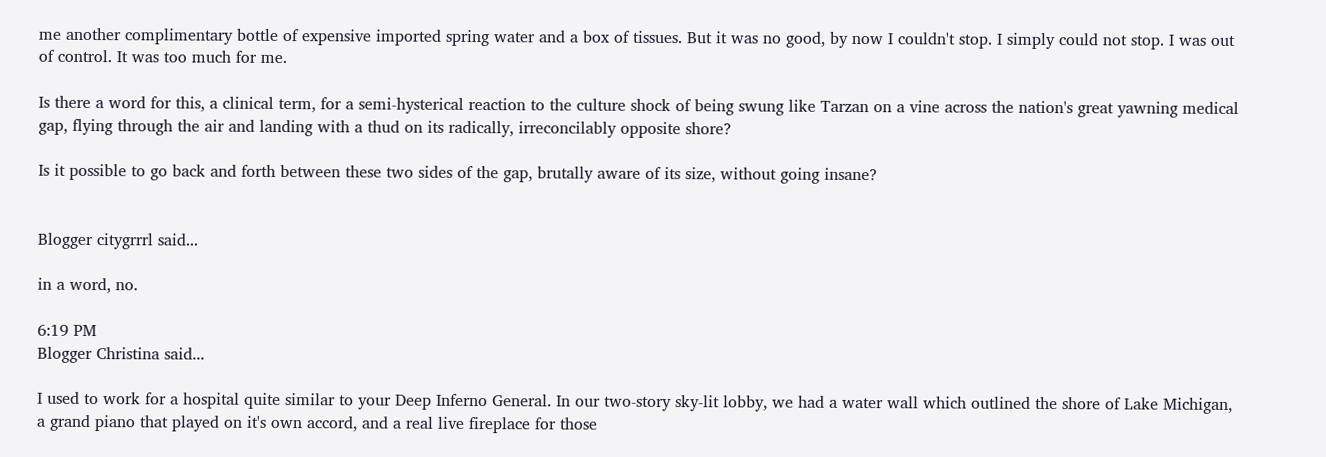me another complimentary bottle of expensive imported spring water and a box of tissues. But it was no good, by now I couldn't stop. I simply could not stop. I was out of control. It was too much for me.

Is there a word for this, a clinical term, for a semi-hysterical reaction to the culture shock of being swung like Tarzan on a vine across the nation's great yawning medical gap, flying through the air and landing with a thud on its radically, irreconcilably opposite shore?

Is it possible to go back and forth between these two sides of the gap, brutally aware of its size, without going insane?


Blogger citygrrrl said...

in a word, no.

6:19 PM
Blogger Christina said...

I used to work for a hospital quite similar to your Deep Inferno General. In our two-story sky-lit lobby, we had a water wall which outlined the shore of Lake Michigan, a grand piano that played on it's own accord, and a real live fireplace for those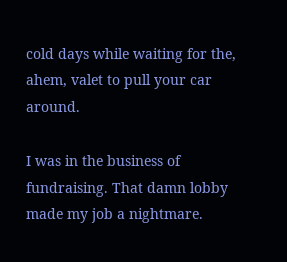cold days while waiting for the, ahem, valet to pull your car around.

I was in the business of fundraising. That damn lobby made my job a nightmare.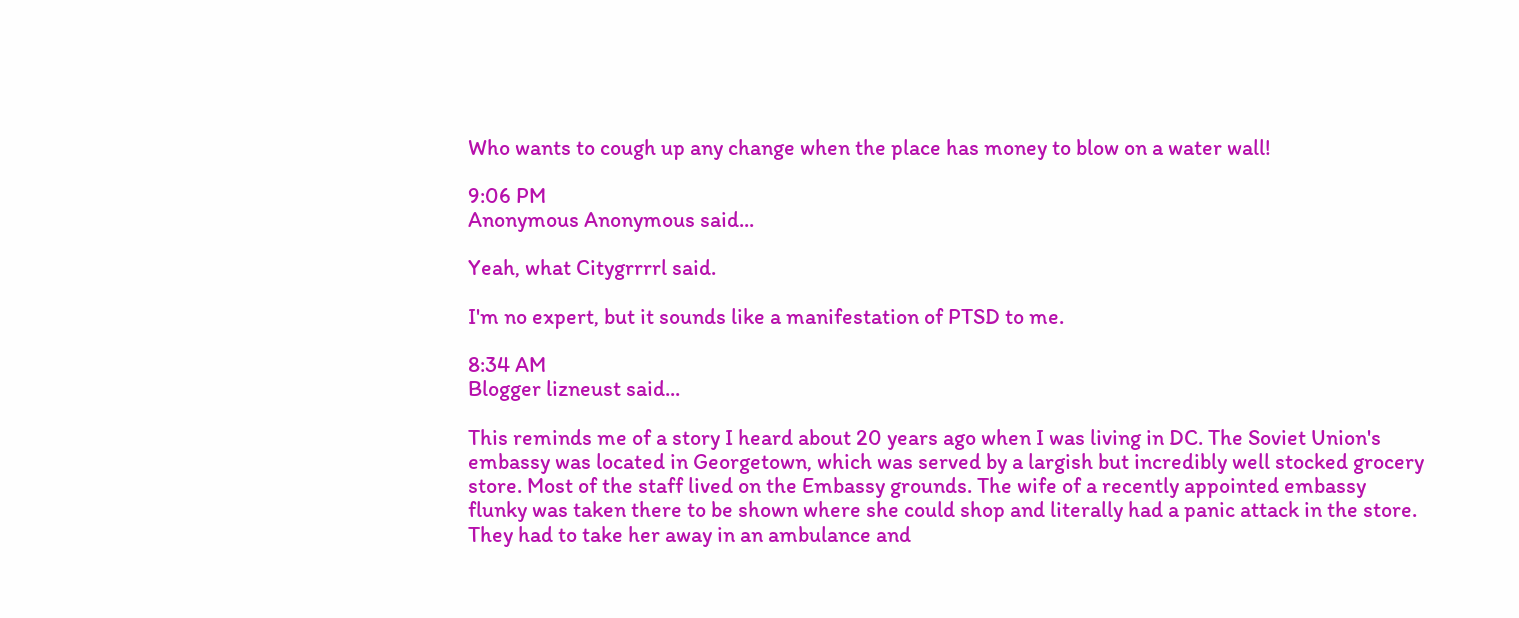Who wants to cough up any change when the place has money to blow on a water wall!

9:06 PM
Anonymous Anonymous said...

Yeah, what Citygrrrrl said.

I'm no expert, but it sounds like a manifestation of PTSD to me.

8:34 AM
Blogger lizneust said...

This reminds me of a story I heard about 20 years ago when I was living in DC. The Soviet Union's embassy was located in Georgetown, which was served by a largish but incredibly well stocked grocery store. Most of the staff lived on the Embassy grounds. The wife of a recently appointed embassy flunky was taken there to be shown where she could shop and literally had a panic attack in the store. They had to take her away in an ambulance and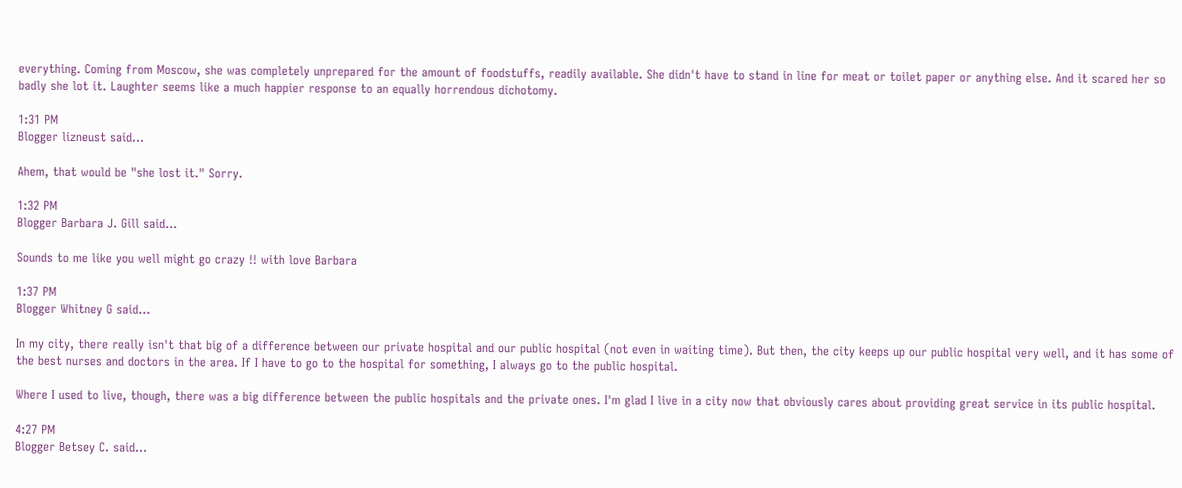everything. Coming from Moscow, she was completely unprepared for the amount of foodstuffs, readily available. She didn't have to stand in line for meat or toilet paper or anything else. And it scared her so badly she lot it. Laughter seems like a much happier response to an equally horrendous dichotomy.

1:31 PM
Blogger lizneust said...

Ahem, that would be "she lost it." Sorry.

1:32 PM
Blogger Barbara J. Gill said...

Sounds to me like you well might go crazy !! with love Barbara

1:37 PM
Blogger Whitney G said...

In my city, there really isn't that big of a difference between our private hospital and our public hospital (not even in waiting time). But then, the city keeps up our public hospital very well, and it has some of the best nurses and doctors in the area. If I have to go to the hospital for something, I always go to the public hospital.

Where I used to live, though, there was a big difference between the public hospitals and the private ones. I'm glad I live in a city now that obviously cares about providing great service in its public hospital.

4:27 PM
Blogger Betsey C. said...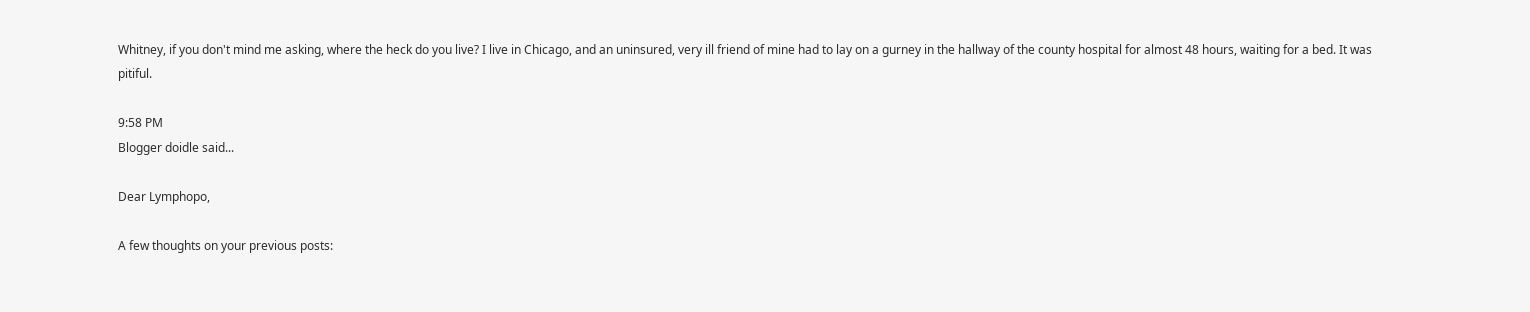Whitney, if you don't mind me asking, where the heck do you live? I live in Chicago, and an uninsured, very ill friend of mine had to lay on a gurney in the hallway of the county hospital for almost 48 hours, waiting for a bed. It was pitiful.

9:58 PM
Blogger doidle said...

Dear Lymphopo,

A few thoughts on your previous posts: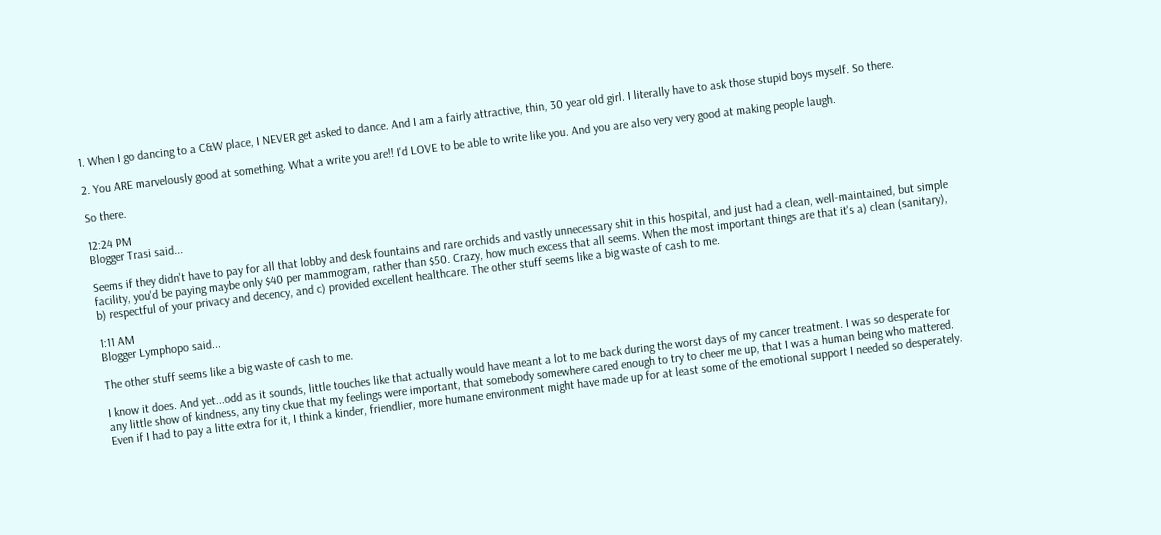1. When I go dancing to a C&W place, I NEVER get asked to dance. And I am a fairly attractive, thin, 30 year old girl. I literally have to ask those stupid boys myself. So there.

2. You ARE marvelously good at something. What a write you are!! I'd LOVE to be able to write like you. And you are also very very good at making people laugh.

So there.

12:24 PM
Blogger Trasi said...

Seems if they didn't have to pay for all that lobby and desk fountains and rare orchids and vastly unnecessary shit in this hospital, and just had a clean, well-maintained, but simple facility, you'd be paying maybe only $40 per mammogram, rather than $50. Crazy, how much excess that all seems. When the most important things are that it's a) clean (sanitary), b) respectful of your privacy and decency, and c) provided excellent healthcare. The other stuff seems like a big waste of cash to me.

1:11 AM
Blogger Lymphopo said...

The other stuff seems like a big waste of cash to me.

I know it does. And yet...odd as it sounds, little touches like that actually would have meant a lot to me back during the worst days of my cancer treatment. I was so desperate for any little show of kindness, any tiny ckue that my feelings were important, that somebody somewhere cared enough to try to cheer me up, that I was a human being who mattered. Even if I had to pay a litte extra for it, I think a kinder, friendlier, more humane environment might have made up for at least some of the emotional support I needed so desperately.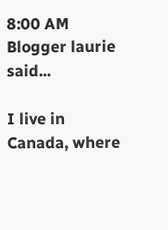8:00 AM
Blogger laurie said...

I live in Canada, where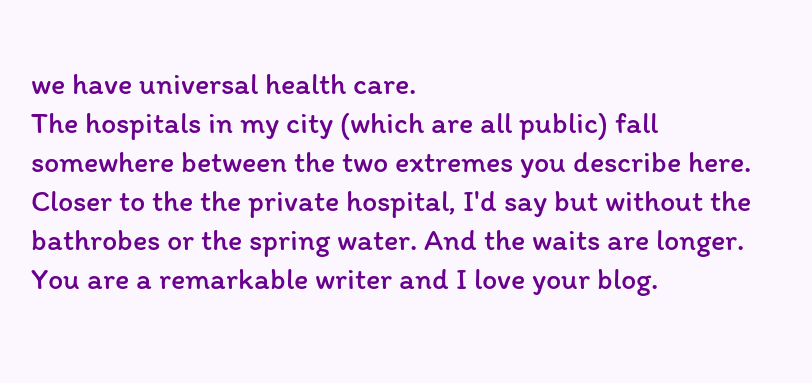we have universal health care.
The hospitals in my city (which are all public) fall somewhere between the two extremes you describe here. Closer to the the private hospital, I'd say but without the bathrobes or the spring water. And the waits are longer.
You are a remarkable writer and I love your blog.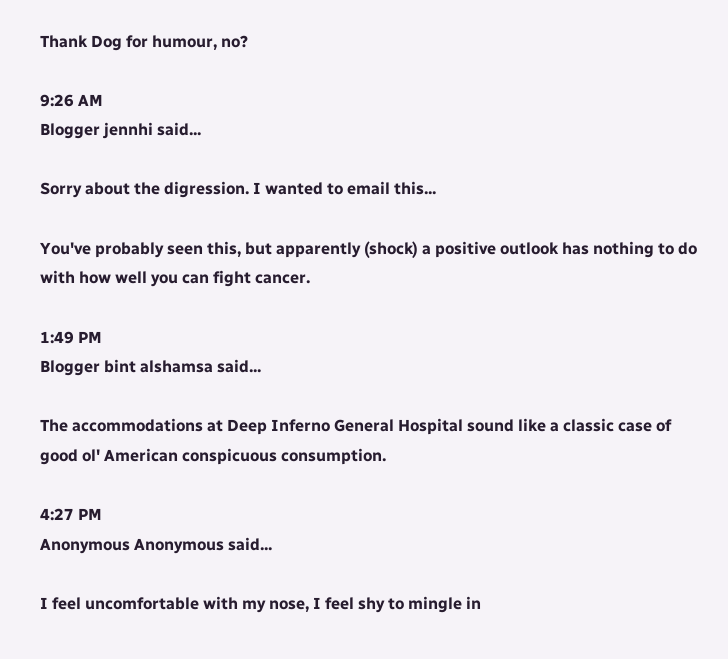Thank Dog for humour, no?

9:26 AM
Blogger jennhi said...

Sorry about the digression. I wanted to email this...

You've probably seen this, but apparently (shock) a positive outlook has nothing to do with how well you can fight cancer.

1:49 PM
Blogger bint alshamsa said...

The accommodations at Deep Inferno General Hospital sound like a classic case of good ol' American conspicuous consumption.

4:27 PM
Anonymous Anonymous said...

I feel uncomfortable with my nose, I feel shy to mingle in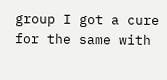group I got a cure for the same with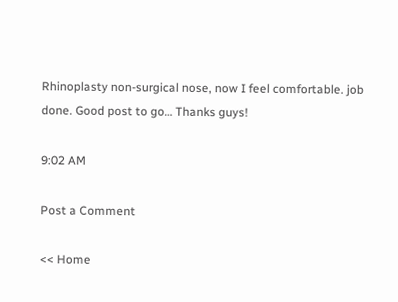Rhinoplasty non-surgical nose, now I feel comfortable. job done. Good post to go… Thanks guys!

9:02 AM

Post a Comment

<< Home